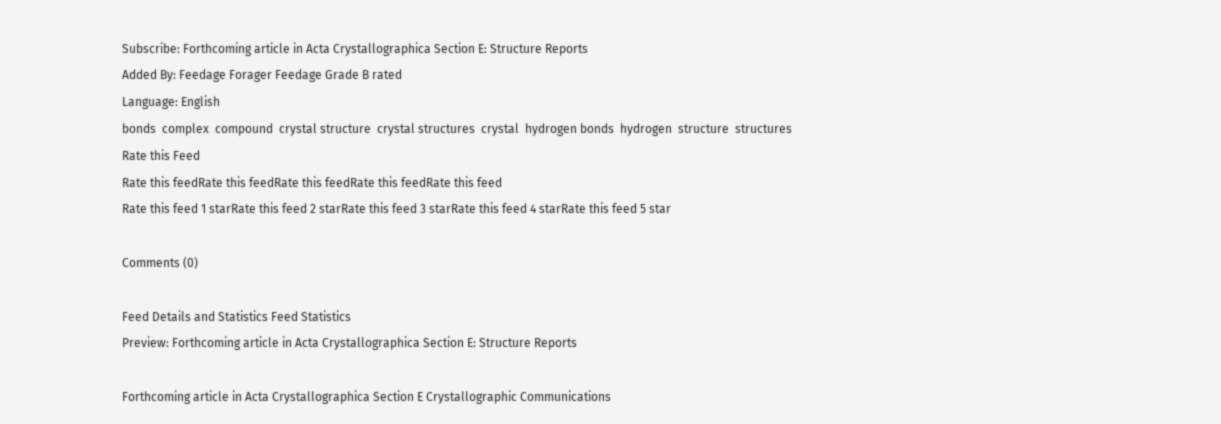Subscribe: Forthcoming article in Acta Crystallographica Section E: Structure Reports
Added By: Feedage Forager Feedage Grade B rated
Language: English
bonds  complex  compound  crystal structure  crystal structures  crystal  hydrogen bonds  hydrogen  structure  structures
Rate this Feed
Rate this feedRate this feedRate this feedRate this feedRate this feed
Rate this feed 1 starRate this feed 2 starRate this feed 3 starRate this feed 4 starRate this feed 5 star

Comments (0)

Feed Details and Statistics Feed Statistics
Preview: Forthcoming article in Acta Crystallographica Section E: Structure Reports

Forthcoming article in Acta Crystallographica Section E Crystallographic Communications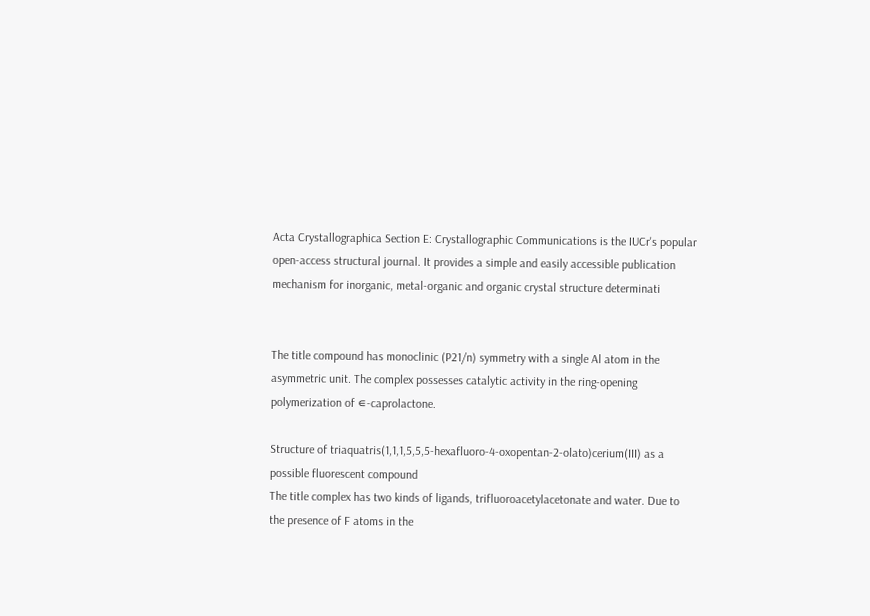Acta Crystallographica Section E: Crystallographic Communications is the IUCr's popular open-access structural journal. It provides a simple and easily accessible publication mechanism for inorganic, metal-organic and organic crystal structure determinati


The title compound has monoclinic (P21/n) symmetry with a single Al atom in the asymmetric unit. The complex possesses catalytic activity in the ring-opening polymerization of ∊-caprolactone.

Structure of triaquatris(1,1,1,5,5,5-hexafluoro-4-oxopentan-2-olato)cerium(III) as a possible fluorescent compound
The title complex has two kinds of ligands, trifluoroacetylacetonate and water. Due to the presence of F atoms in the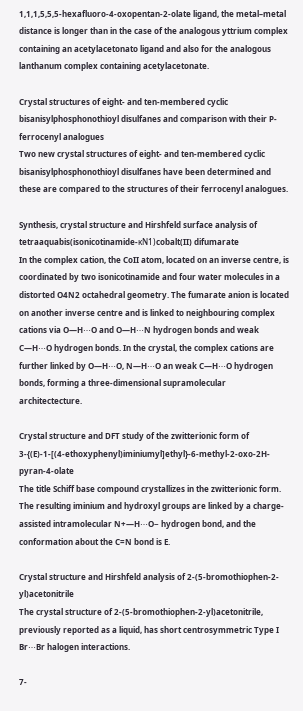1,1,1,5,5,5-hexafluoro-4-oxopentan-2-olate ligand, the metal–metal distance is longer than in the case of the analogous yttrium complex containing an acetylacetonato ligand and also for the analogous lanthanum complex containing acetylacetonate.

Crystal structures of eight- and ten-membered cyclic bisanisylphosphonothioyl disulfanes and comparison with their P-ferrocenyl analogues
Two new crystal structures of eight- and ten-membered cyclic bisanisylphosphonothioyl disulfanes have been determined and these are compared to the structures of their ferrocenyl analogues.

Synthesis, crystal structure and Hirshfeld surface analysis of tetraaquabis(isonicotinamide-κN1)cobalt(II) difumarate
In the complex cation, the CoII atom, located on an inverse centre, is coordinated by two isonicotinamide and four water molecules in a distorted O4N2 octahedral geometry. The fumarate anion is located on another inverse centre and is linked to neighbouring complex cations via O—H⋯O and O—H⋯N hydrogen bonds and weak C—H⋯O hydrogen bonds. In the crystal, the complex cations are further linked by O—H⋯O, N—H⋯O an weak C—H⋯O hydrogen bonds, forming a three-dimensional supramolecular architectecture.

Crystal structure and DFT study of the zwitterionic form of 3-{(E)-1-[(4-ethoxyphenyl)iminiumyl]ethyl}-6-methyl-2-oxo-2H-pyran-4-olate
The title Schiff base compound crystallizes in the zwitterionic form. The resulting iminium and hydroxyl groups are linked by a charge-assisted intramolecular N+—H⋯O− hydrogen bond, and the conformation about the C=N bond is E.

Crystal structure and Hirshfeld analysis of 2-(5-bromothiophen-2-yl)acetonitrile
The crystal structure of 2-(5-bromothiophen-2-yl)acetonitrile, previously reported as a liquid, has short centrosymmetric Type I Br⋯Br halogen interactions.

7-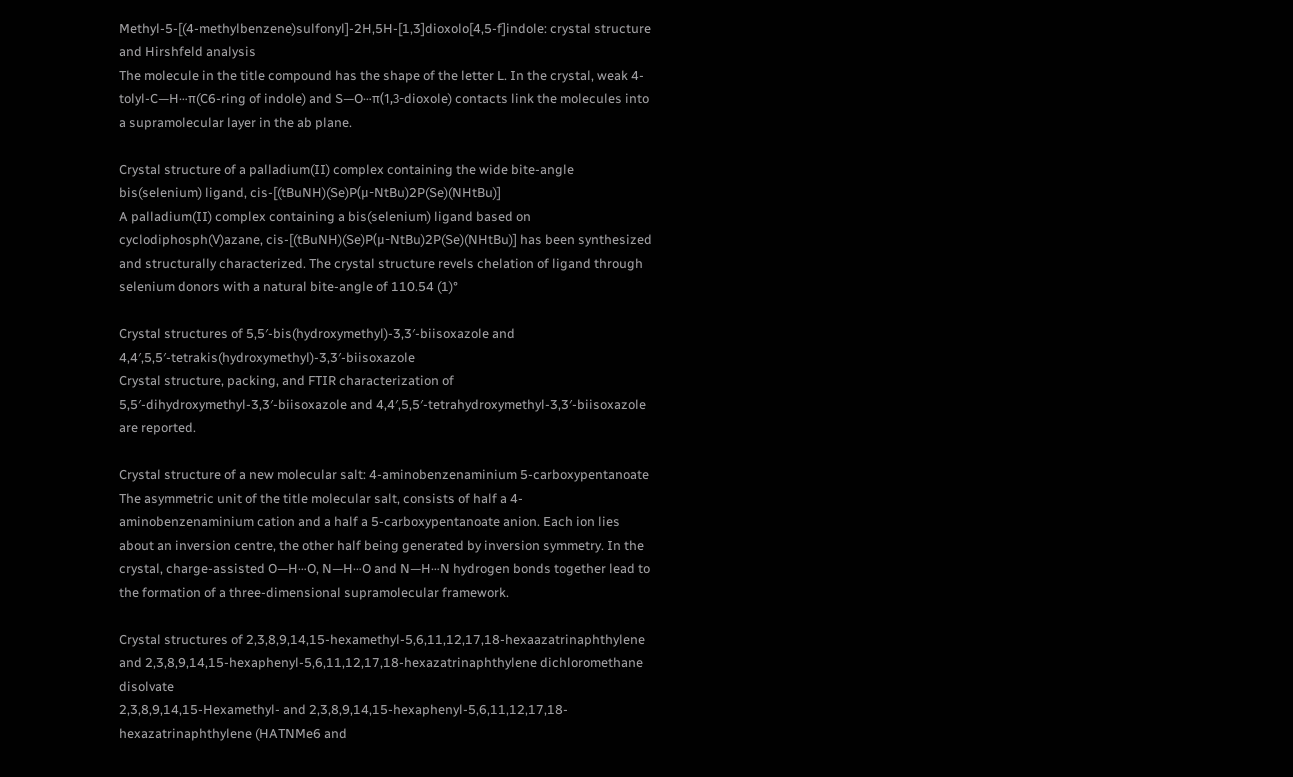Methyl-5-[(4-methylbenzene)sulfonyl]-2H,5H-[1,3]dioxolo[4,5-f]indole: crystal structure and Hirshfeld analysis
The molecule in the title compound has the shape of the letter L. In the crystal, weak 4-tolyl-C—H⋯π(C6-ring of indole) and S—O⋯π(1,3-dioxole) contacts link the molecules into a supramolecular layer in the ab plane.

Crystal structure of a palladium(II) complex containing the wide bite-angle bis(selenium) ligand, cis-[(tBuNH)(Se)P(μ-NtBu)2P(Se)(NHtBu)]
A palladium(II) complex containing a bis(selenium) ligand based on cyclodiphosph(V)azane, cis-[(tBuNH)(Se)P(μ-NtBu)2P(Se)(NHtBu)] has been synthesized and structurally characterized. The crystal structure revels chelation of ligand through selenium donors with a natural bite-angle of 110.54 (1)°

Crystal structures of 5,5′-bis(hydroxymethyl)-3,3′-biisoxazole and 4,4′,5,5′-tetrakis(hydroxymethyl)-3,3′-biisoxazole
Crystal structure, packing, and FTIR characterization of 5,5′-dihydroxymethyl-3,3′-biisoxazole and 4,4′,5,5′-tetrahydroxymethyl-3,3′-biisoxazole are reported.

Crystal structure of a new molecular salt: 4-aminobenzenaminium 5-carboxypentanoate
The asymmetric unit of the title molecular salt, consists of half a 4-aminobenzenaminium cation and a half a 5-carboxypentanoate anion. Each ion lies about an inversion centre, the other half being generated by inversion symmetry. In the crystal, charge-assisted O—H⋯O, N—H⋯O and N—H⋯N hydrogen bonds together lead to the formation of a three-dimensional supramolecular framework.

Crystal structures of 2,3,8,9,14,15-hexamethyl-5,6,11,12,17,18-hexaazatrinaphthylene and 2,3,8,9,14,15-hexaphenyl-5,6,11,12,17,18-hexazatrinaphthylene dichloromethane disolvate
2,3,8,9,14,15-Hexamethyl- and 2,3,8,9,14,15-hexaphenyl-5,6,11,12,17,18-hexazatrinaphthylene (HATNMe6 and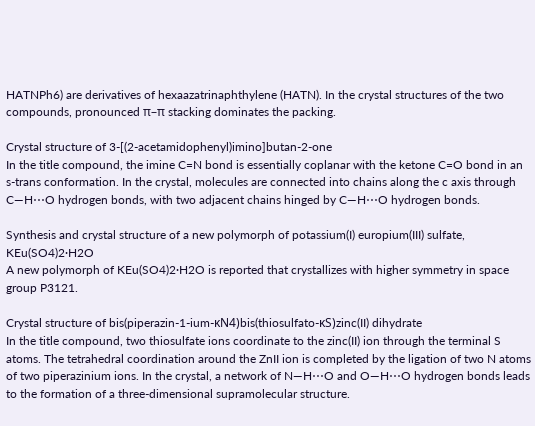HATNPh6) are derivatives of hexaazatrinaphthylene (HATN). In the crystal structures of the two compounds, pronounced π–π stacking dominates the packing.

Crystal structure of 3-[(2-acetamidophenyl)imino]butan-2-one
In the title compound, the imine C=N bond is essentially coplanar with the ketone C=O bond in an s-trans conformation. In the crystal, molecules are connected into chains along the c axis through C—H⋯O hydrogen bonds, with two adjacent chains hinged by C—H⋯O hydrogen bonds.

Synthesis and crystal structure of a new polymorph of potassium(I) europium(III) sulfate, KEu(SO4)2·H2O
A new polymorph of KEu(SO4)2·H2O is reported that crystallizes with higher symmetry in space group P3121.

Crystal structure of bis(piperazin-1-ium-κN4)bis(thiosulfato-κS)zinc(II) dihydrate
In the title compound, two thiosulfate ions coordinate to the zinc(II) ion through the terminal S atoms. The tetrahedral coordination around the ZnII ion is completed by the ligation of two N atoms of two piperazinium ions. In the crystal, a network of N—H⋯O and O—H⋯O hydrogen bonds leads to the formation of a three-dimensional supramolecular structure.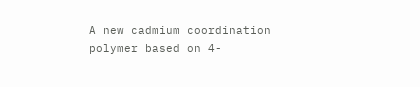A new cadmium coordination polymer based on 4-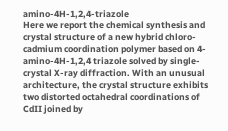amino-4H-1,2,4-triazole
Here we report the chemical synthesis and crystal structure of a new hybrid chloro-cadmium coordination polymer based on 4-amino-4H-1,2,4 triazole solved by single-crystal X-ray diffraction. With an unusual architecture, the crystal structure exhibits two distorted octahedral coordinations of CdII joined by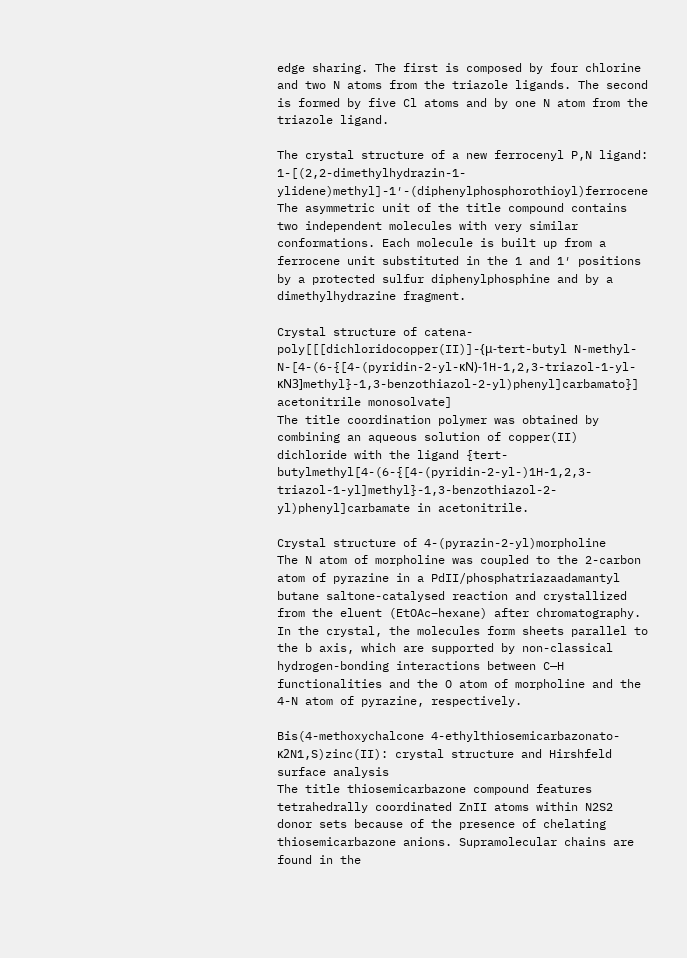edge sharing. The first is composed by four chlorine and two N atoms from the triazole ligands. The second is formed by five Cl atoms and by one N atom from the triazole ligand.

The crystal structure of a new ferrocenyl P,N ligand: 1-[(2,2-dimethylhydrazin-1-ylidene)methyl]-1′-(diphenylphosphorothioyl)ferrocene
The asymmetric unit of the title compound contains two independent molecules with very similar conformations. Each molecule is built up from a ferrocene unit substituted in the 1 and 1′ positions by a protected sulfur diphenylphosphine and by a dimethylhydrazine fragment.

Crystal structure of catena-poly[[[dichloridocopper(II)]-{μ-tert-butyl N-methyl-N-[4-(6-{[4-(pyridin-2-yl-κN)-1H-1,2,3-triazol-1-yl-κN3]methyl}-1,3-benzothiazol-2-yl)phenyl]carbamato}] acetonitrile monosolvate]
The title coordination polymer was obtained by combining an aqueous solution of copper(II) dichloride with the ligand {tert-butylmethyl[4-(6-{[4-(pyridin-2-yl-)1H-1,2,3-triazol-1-yl]methyl}-1,3-benzothiazol-2-yl)phenyl]carbamate in acetonitrile.

Crystal structure of 4-(pyrazin-2-yl)morpholine
The N atom of morpholine was coupled to the 2-carbon atom of pyrazine in a PdII/phosphatriazaadamantyl butane saltone-catalysed reaction and crystallized from the eluent (EtOAc–hexane) after chromatography. In the crystal, the molecules form sheets parallel to the b axis, which are supported by non-classical hydrogen-bonding interactions between C—H functionalities and the O atom of morpholine and the 4-N atom of pyrazine, respectively.

Bis(4-methoxychalcone 4-ethylthiosemicarbazonato-κ2N1,S)zinc(II): crystal structure and Hirshfeld surface analysis
The title thiosemicarbazone compound features tetrahedrally coordinated ZnII atoms within N2S2 donor sets because of the presence of chelating thiosemicarbazone anions. Supramolecular chains are found in the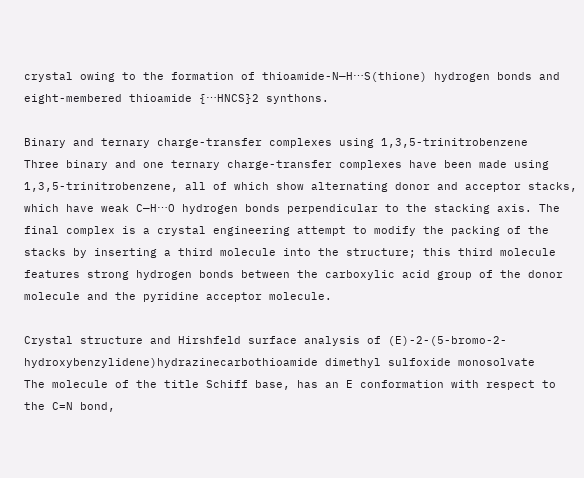crystal owing to the formation of thioamide-N—H⋯S(thione) hydrogen bonds and eight-membered thioamide {⋯HNCS}2 synthons.

Binary and ternary charge-transfer complexes using 1,3,5-trinitrobenzene
Three binary and one ternary charge-transfer complexes have been made using 1,3,5-trinitrobenzene, all of which show alternating donor and acceptor stacks, which have weak C—H⋯O hydrogen bonds perpendicular to the stacking axis. The final complex is a crystal engineering attempt to modify the packing of the stacks by inserting a third molecule into the structure; this third molecule features strong hydrogen bonds between the carboxylic acid group of the donor molecule and the pyridine acceptor molecule.

Crystal structure and Hirshfeld surface analysis of (E)-2-(5-bromo-2-hydroxybenzylidene)hydrazinecarbothioamide dimethyl sulfoxide monosolvate
The molecule of the title Schiff base, has an E conformation with respect to the C=N bond,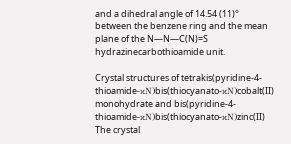and a dihedral angle of 14.54 (11)° between the benzene ring and the mean plane of the N—N—C(N)=S hydrazinecarbothioamide unit.

Crystal structures of tetrakis(pyridine-4-thioamide-κN)bis(thiocyanato-κN)cobalt(II) monohydrate and bis(pyridine-4-thioamide-κN)bis(thiocyanato-κN)zinc(II)
The crystal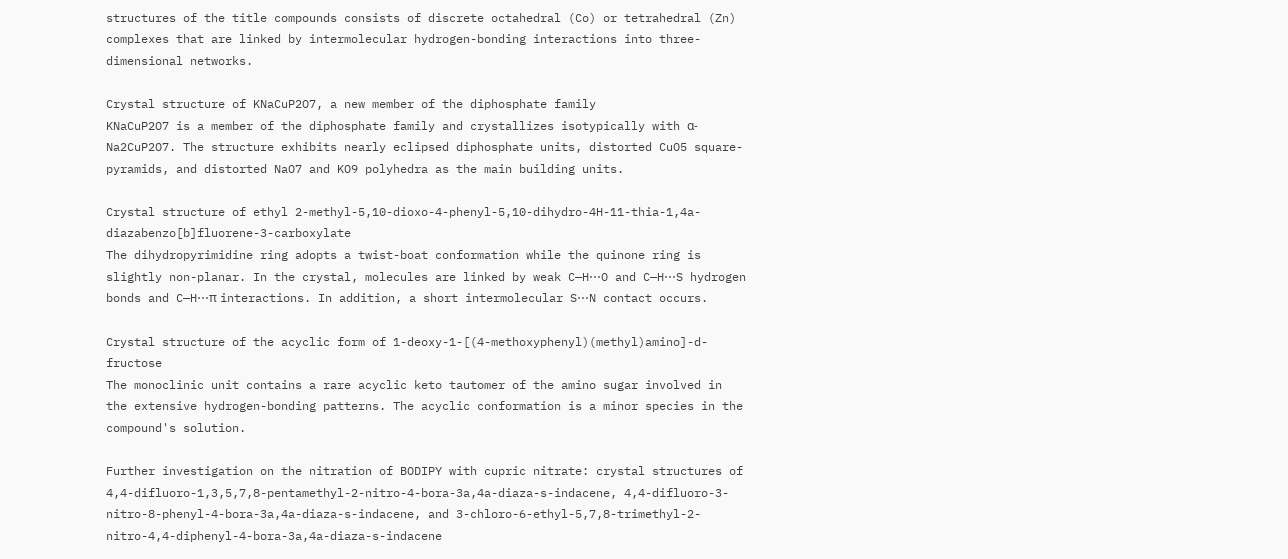structures of the title compounds consists of discrete octahedral (Co) or tetrahedral (Zn) complexes that are linked by intermolecular hydrogen-bonding interactions into three-dimensional networks.

Crystal structure of KNaCuP2O7, a new member of the diphosphate family
KNaCuP2O7 is a member of the diphosphate family and crystallizes isotypically with α-Na2CuP2O7. The structure exhibits nearly eclipsed diphosphate units, distorted CuO5 square-pyramids, and distorted NaO7 and KO9 polyhedra as the main building units.

Crystal structure of ethyl 2-methyl-5,10-dioxo-4-phenyl-5,10-dihydro-4H-11-thia-1,4a-diazabenzo[b]fluorene-3-carboxylate
The dihydropyrimidine ring adopts a twist-boat conformation while the quinone ring is slightly non-planar. In the crystal, molecules are linked by weak C—H⋯O and C—H⋯S hydrogen bonds and C—H⋯π interactions. In addition, a short intermolecular S⋯N contact occurs.

Crystal structure of the acyclic form of 1-deoxy-1-[(4-methoxyphenyl)(methyl)amino]-d-fructose
The monoclinic unit contains a rare acyclic keto tautomer of the amino sugar involved in the extensive hydrogen-bonding patterns. The acyclic conformation is a minor species in the compound's solution.

Further investigation on the nitration of BODIPY with cupric nitrate: crystal structures of 4,4-difluoro-1,3,5,7,8-pentamethyl-2-nitro-4-bora-3a,4a-diaza-s-indacene, 4,4-difluoro-3-nitro-8-phenyl-4-bora-3a,4a-diaza-s-indacene, and 3-chloro-6-ethyl-5,7,8-trimethyl-2-nitro-4,4-diphenyl-4-bora-3a,4a-diaza-s-indacene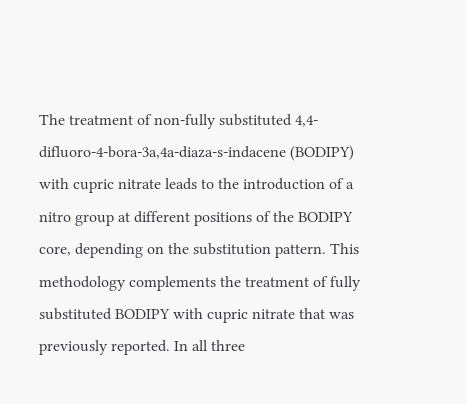The treatment of non-fully substituted 4,4-difluoro-4-bora-3a,4a-diaza-s-indacene (BODIPY) with cupric nitrate leads to the introduction of a nitro group at different positions of the BODIPY core, depending on the substitution pattern. This methodology complements the treatment of fully substituted BODIPY with cupric nitrate that was previously reported. In all three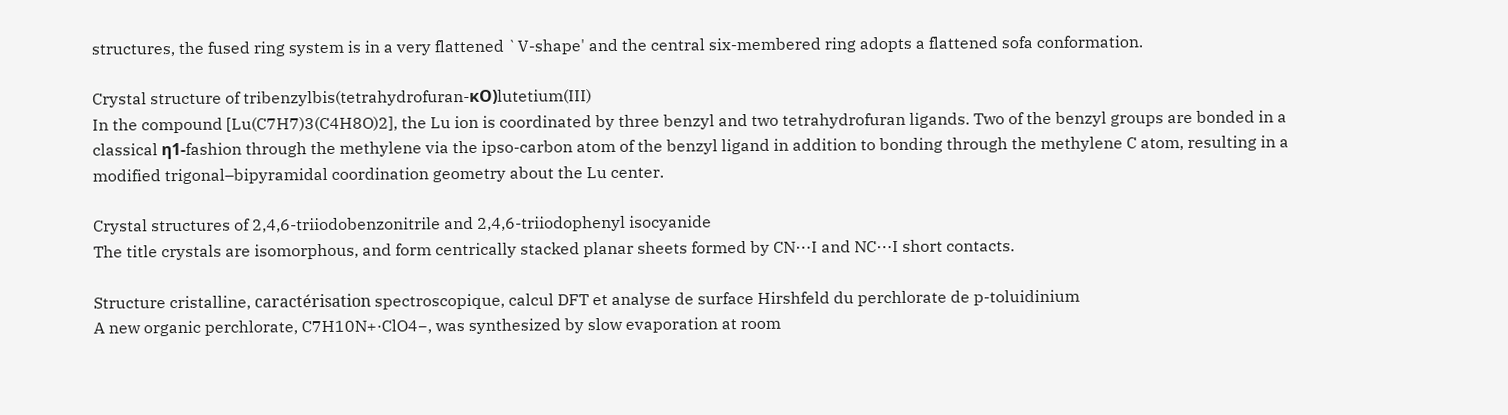structures, the fused ring system is in a very flattened `V-shape' and the central six-membered ring adopts a flattened sofa conformation.

Crystal structure of tribenzylbis(tetrahydrofuran-κO)lutetium(III)
In the compound [Lu(C7H7)3(C4H8O)2], the Lu ion is coordinated by three benzyl and two tetrahydrofuran ligands. Two of the benzyl groups are bonded in a classical η1-fashion through the methylene via the ipso-carbon atom of the benzyl ligand in addition to bonding through the methylene C atom, resulting in a modified trigonal–bipyramidal coordination geometry about the Lu center.

Crystal structures of 2,4,6-triiodobenzonitrile and 2,4,6-triiodophenyl isocyanide
The title crystals are isomorphous, and form centrically stacked planar sheets formed by CN⋯I and NC⋯I short contacts.

Structure cristalline, caractérisation spectroscopique, calcul DFT et analyse de surface Hirshfeld du perchlorate de p-toluidinium
A new organic perchlorate, C7H10N+·ClO4−, was synthesized by slow evaporation at room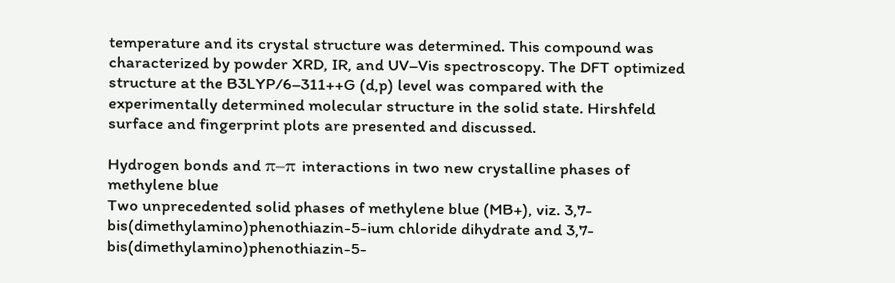temperature and its crystal structure was determined. This compound was characterized by powder XRD, IR, and UV–Vis spectroscopy. The DFT optimized structure at the B3LYP/6–311++G (d,p) level was compared with the experimentally determined molecular structure in the solid state. Hirshfeld surface and fingerprint plots are presented and discussed.

Hydrogen bonds and π–π interactions in two new crystalline phases of methylene blue
Two unprecedented solid phases of methylene blue (MB+), viz. 3,7-bis(dimethylamino)phenothiazin-5-ium chloride dihydrate and 3,7-bis(dimethylamino)phenothiazin-5-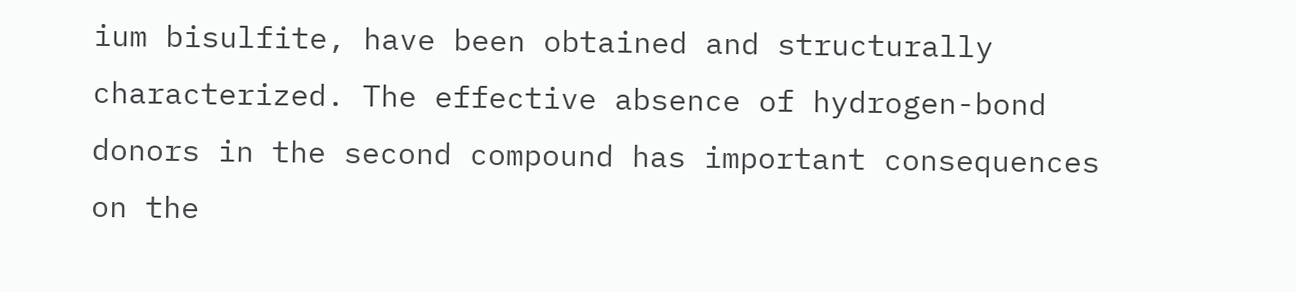ium bisulfite, have been obtained and structurally characterized. The effective absence of hydrogen-bond donors in the second compound has important consequences on the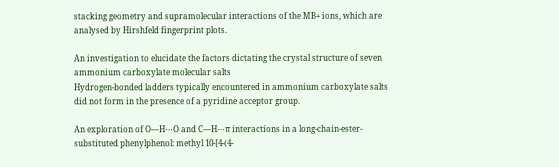stacking geometry and supramolecular interactions of the MB+ ions, which are analysed by Hirshfeld fingerprint plots.

An investigation to elucidate the factors dictating the crystal structure of seven ammonium carboxylate molecular salts
Hydrogen-bonded ladders typically encountered in ammonium carboxylate salts did not form in the presence of a pyridine acceptor group.

An exploration of O—H⋯O and C—H⋯π interactions in a long-chain-ester-substituted phenylphenol: methyl 10-[4-(4-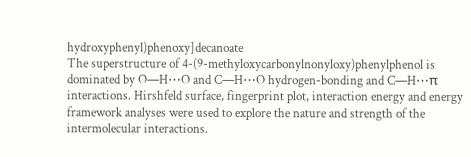hydroxyphenyl)phenoxy]decanoate
The superstructure of 4-(9-methyloxycarbonylnonyloxy)phenylphenol is dominated by O—H⋯O and C—H⋯O hydrogen-bonding and C—H⋯π interactions. Hirshfeld surface, fingerprint plot, interaction energy and energy framework analyses were used to explore the nature and strength of the intermolecular interactions.